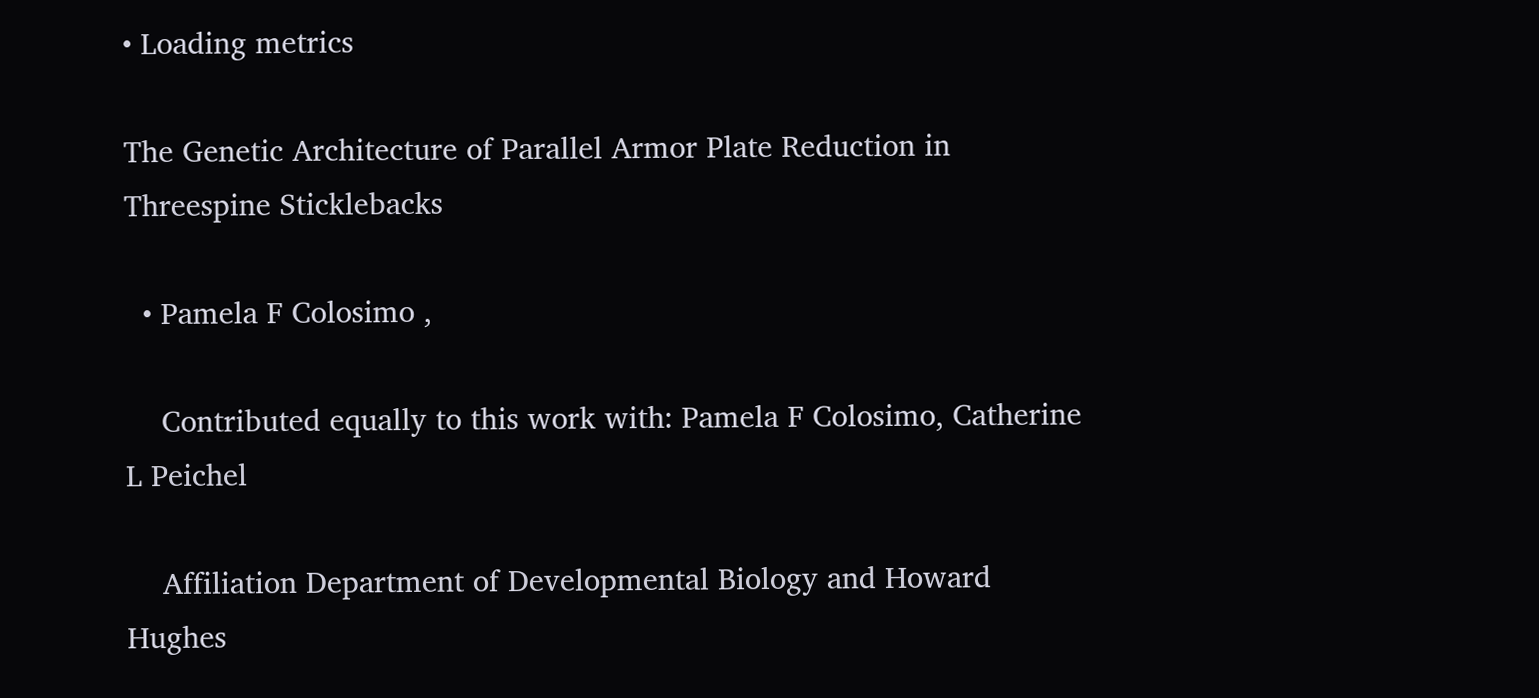• Loading metrics

The Genetic Architecture of Parallel Armor Plate Reduction in Threespine Sticklebacks

  • Pamela F Colosimo ,

    Contributed equally to this work with: Pamela F Colosimo, Catherine L Peichel

    Affiliation Department of Developmental Biology and Howard Hughes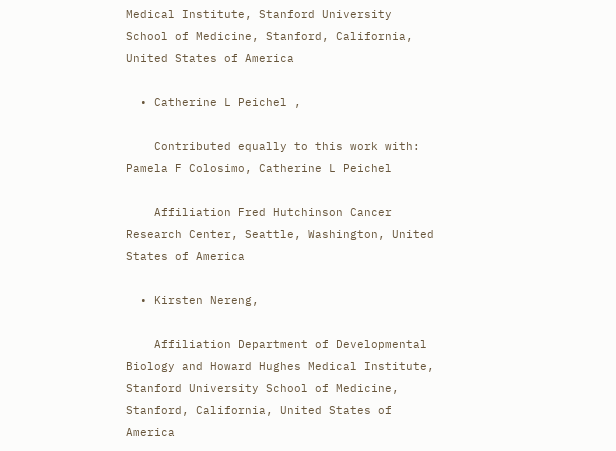Medical Institute, Stanford University School of Medicine, Stanford, California, United States of America

  • Catherine L Peichel ,

    Contributed equally to this work with: Pamela F Colosimo, Catherine L Peichel

    Affiliation Fred Hutchinson Cancer Research Center, Seattle, Washington, United States of America

  • Kirsten Nereng,

    Affiliation Department of Developmental Biology and Howard Hughes Medical Institute, Stanford University School of Medicine, Stanford, California, United States of America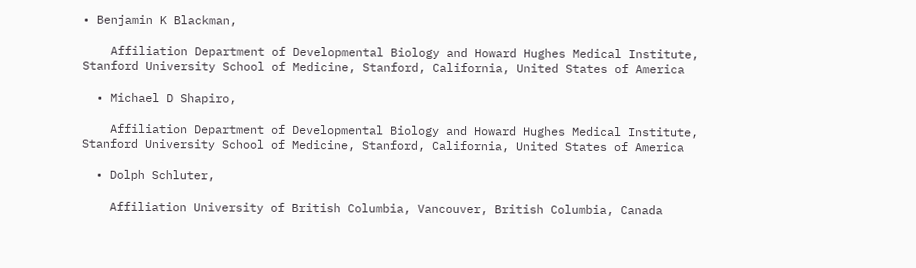• Benjamin K Blackman,

    Affiliation Department of Developmental Biology and Howard Hughes Medical Institute, Stanford University School of Medicine, Stanford, California, United States of America

  • Michael D Shapiro,

    Affiliation Department of Developmental Biology and Howard Hughes Medical Institute, Stanford University School of Medicine, Stanford, California, United States of America

  • Dolph Schluter,

    Affiliation University of British Columbia, Vancouver, British Columbia, Canada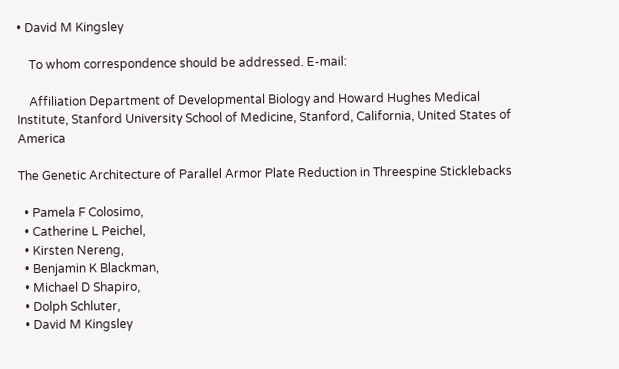• David M Kingsley

    To whom correspondence should be addressed. E-mail:

    Affiliation Department of Developmental Biology and Howard Hughes Medical Institute, Stanford University School of Medicine, Stanford, California, United States of America

The Genetic Architecture of Parallel Armor Plate Reduction in Threespine Sticklebacks

  • Pamela F Colosimo,
  • Catherine L Peichel,
  • Kirsten Nereng,
  • Benjamin K Blackman,
  • Michael D Shapiro,
  • Dolph Schluter,
  • David M Kingsley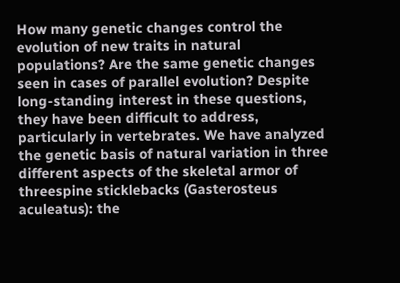How many genetic changes control the evolution of new traits in natural populations? Are the same genetic changes seen in cases of parallel evolution? Despite long-standing interest in these questions, they have been difficult to address, particularly in vertebrates. We have analyzed the genetic basis of natural variation in three different aspects of the skeletal armor of threespine sticklebacks (Gasterosteus aculeatus): the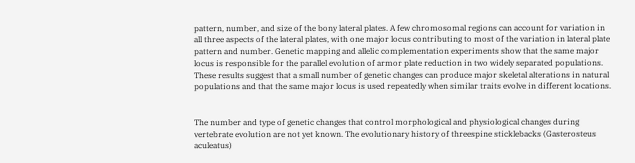pattern, number, and size of the bony lateral plates. A few chromosomal regions can account for variation in all three aspects of the lateral plates, with one major locus contributing to most of the variation in lateral plate pattern and number. Genetic mapping and allelic complementation experiments show that the same major locus is responsible for the parallel evolution of armor plate reduction in two widely separated populations. These results suggest that a small number of genetic changes can produce major skeletal alterations in natural populations and that the same major locus is used repeatedly when similar traits evolve in different locations.


The number and type of genetic changes that control morphological and physiological changes during vertebrate evolution are not yet known. The evolutionary history of threespine sticklebacks (Gasterosteus aculeatus)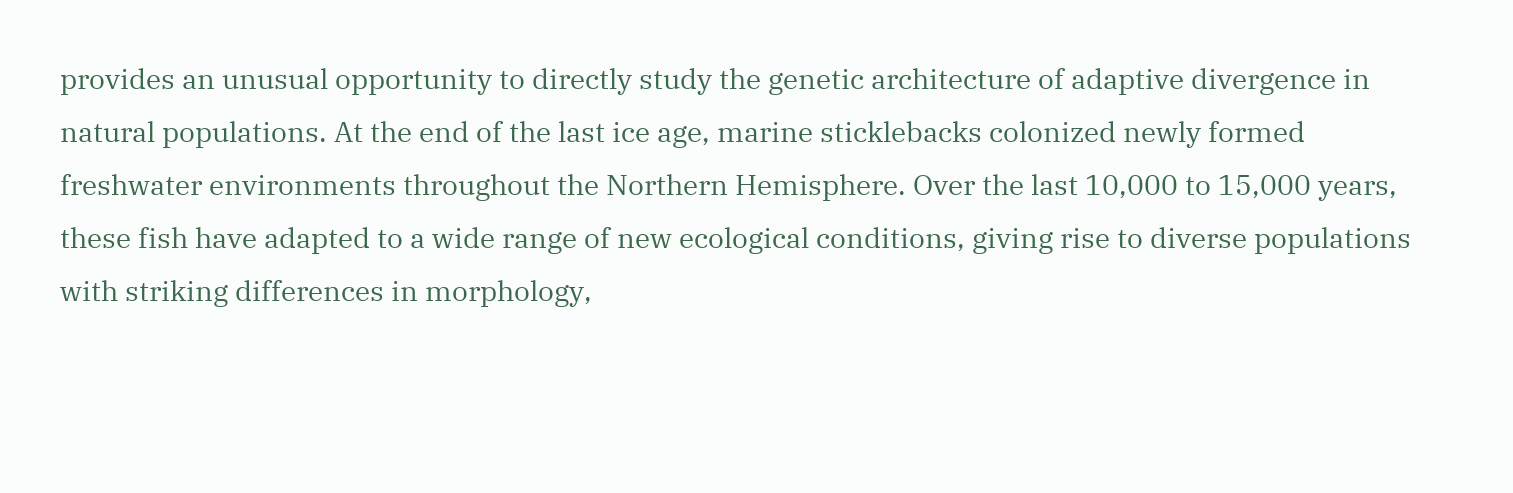provides an unusual opportunity to directly study the genetic architecture of adaptive divergence in natural populations. At the end of the last ice age, marine sticklebacks colonized newly formed freshwater environments throughout the Northern Hemisphere. Over the last 10,000 to 15,000 years, these fish have adapted to a wide range of new ecological conditions, giving rise to diverse populations with striking differences in morphology,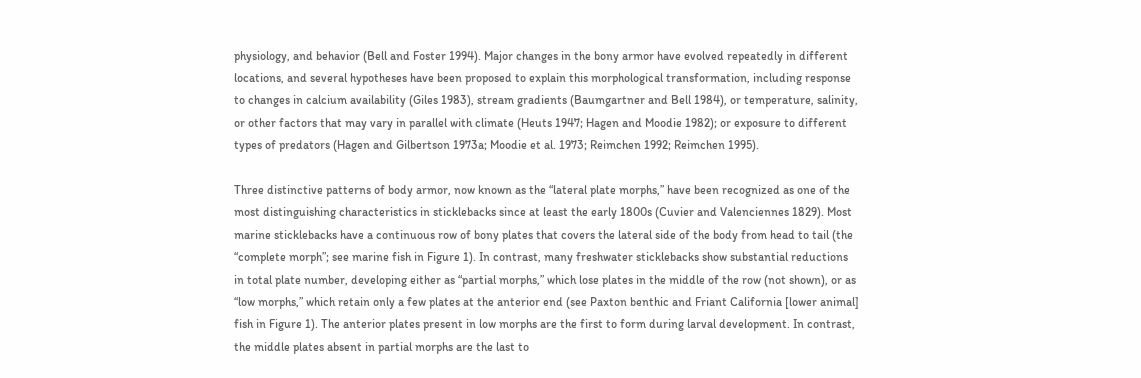physiology, and behavior (Bell and Foster 1994). Major changes in the bony armor have evolved repeatedly in different locations, and several hypotheses have been proposed to explain this morphological transformation, including response to changes in calcium availability (Giles 1983), stream gradients (Baumgartner and Bell 1984), or temperature, salinity, or other factors that may vary in parallel with climate (Heuts 1947; Hagen and Moodie 1982); or exposure to different types of predators (Hagen and Gilbertson 1973a; Moodie et al. 1973; Reimchen 1992; Reimchen 1995).

Three distinctive patterns of body armor, now known as the “lateral plate morphs,” have been recognized as one of the most distinguishing characteristics in sticklebacks since at least the early 1800s (Cuvier and Valenciennes 1829). Most marine sticklebacks have a continuous row of bony plates that covers the lateral side of the body from head to tail (the “complete morph”; see marine fish in Figure 1). In contrast, many freshwater sticklebacks show substantial reductions in total plate number, developing either as “partial morphs,” which lose plates in the middle of the row (not shown), or as “low morphs,” which retain only a few plates at the anterior end (see Paxton benthic and Friant California [lower animal] fish in Figure 1). The anterior plates present in low morphs are the first to form during larval development. In contrast, the middle plates absent in partial morphs are the last to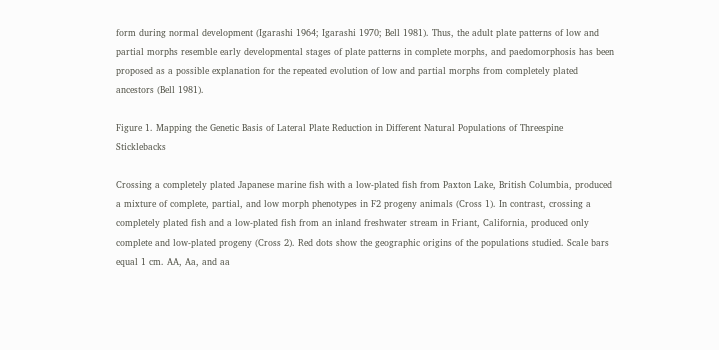form during normal development (Igarashi 1964; Igarashi 1970; Bell 1981). Thus, the adult plate patterns of low and partial morphs resemble early developmental stages of plate patterns in complete morphs, and paedomorphosis has been proposed as a possible explanation for the repeated evolution of low and partial morphs from completely plated ancestors (Bell 1981).

Figure 1. Mapping the Genetic Basis of Lateral Plate Reduction in Different Natural Populations of Threespine Sticklebacks

Crossing a completely plated Japanese marine fish with a low-plated fish from Paxton Lake, British Columbia, produced a mixture of complete, partial, and low morph phenotypes in F2 progeny animals (Cross 1). In contrast, crossing a completely plated fish and a low-plated fish from an inland freshwater stream in Friant, California, produced only complete and low-plated progeny (Cross 2). Red dots show the geographic origins of the populations studied. Scale bars equal 1 cm. AA, Aa, and aa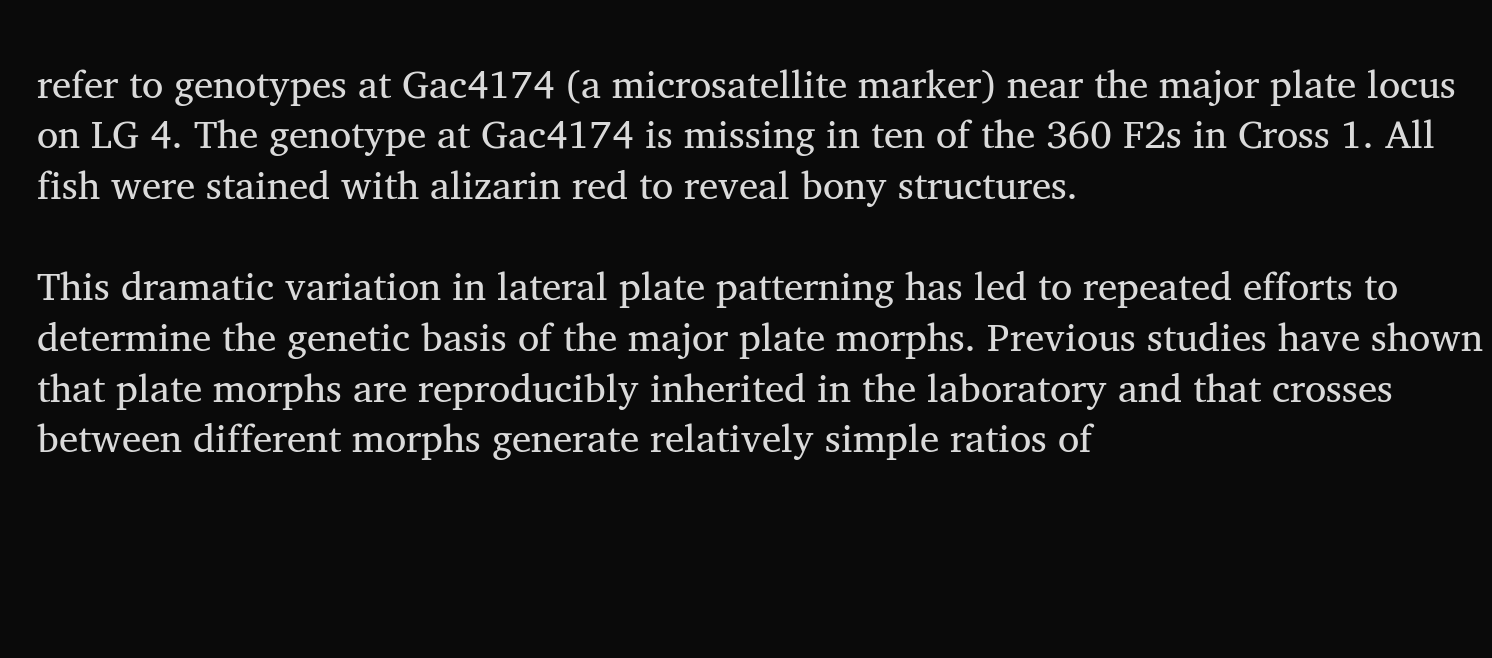refer to genotypes at Gac4174 (a microsatellite marker) near the major plate locus on LG 4. The genotype at Gac4174 is missing in ten of the 360 F2s in Cross 1. All fish were stained with alizarin red to reveal bony structures.

This dramatic variation in lateral plate patterning has led to repeated efforts to determine the genetic basis of the major plate morphs. Previous studies have shown that plate morphs are reproducibly inherited in the laboratory and that crosses between different morphs generate relatively simple ratios of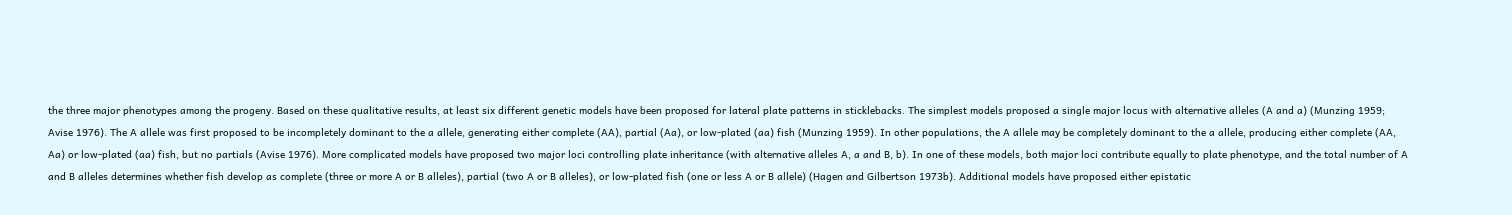the three major phenotypes among the progeny. Based on these qualitative results, at least six different genetic models have been proposed for lateral plate patterns in sticklebacks. The simplest models proposed a single major locus with alternative alleles (A and a) (Munzing 1959; Avise 1976). The A allele was first proposed to be incompletely dominant to the a allele, generating either complete (AA), partial (Aa), or low-plated (aa) fish (Munzing 1959). In other populations, the A allele may be completely dominant to the a allele, producing either complete (AA, Aa) or low-plated (aa) fish, but no partials (Avise 1976). More complicated models have proposed two major loci controlling plate inheritance (with alternative alleles A, a and B, b). In one of these models, both major loci contribute equally to plate phenotype, and the total number of A and B alleles determines whether fish develop as complete (three or more A or B alleles), partial (two A or B alleles), or low-plated fish (one or less A or B allele) (Hagen and Gilbertson 1973b). Additional models have proposed either epistatic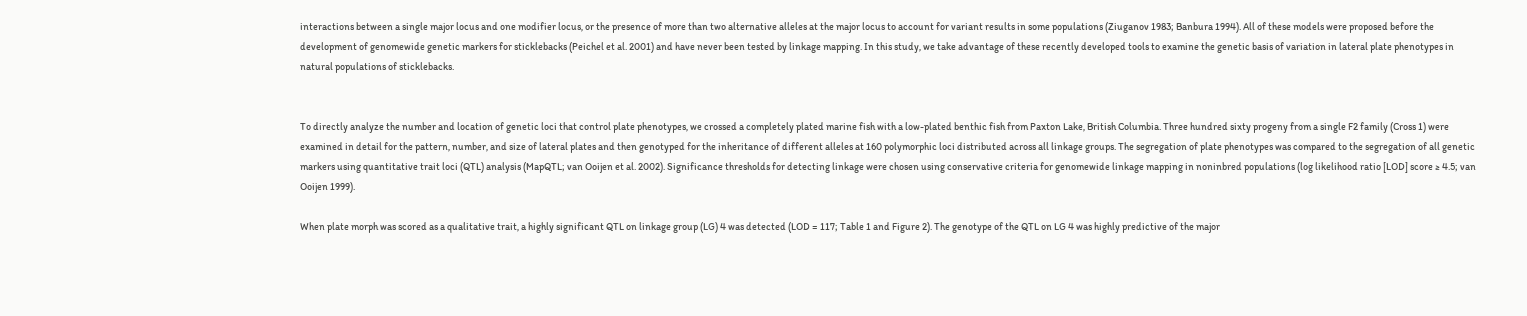interactions between a single major locus and one modifier locus, or the presence of more than two alternative alleles at the major locus to account for variant results in some populations (Ziuganov 1983; Banbura 1994). All of these models were proposed before the development of genomewide genetic markers for sticklebacks (Peichel et al. 2001) and have never been tested by linkage mapping. In this study, we take advantage of these recently developed tools to examine the genetic basis of variation in lateral plate phenotypes in natural populations of sticklebacks.


To directly analyze the number and location of genetic loci that control plate phenotypes, we crossed a completely plated marine fish with a low-plated benthic fish from Paxton Lake, British Columbia. Three hundred sixty progeny from a single F2 family (Cross 1) were examined in detail for the pattern, number, and size of lateral plates and then genotyped for the inheritance of different alleles at 160 polymorphic loci distributed across all linkage groups. The segregation of plate phenotypes was compared to the segregation of all genetic markers using quantitative trait loci (QTL) analysis (MapQTL; van Ooijen et al. 2002). Significance thresholds for detecting linkage were chosen using conservative criteria for genomewide linkage mapping in noninbred populations (log likelihood ratio [LOD] score ≥ 4.5; van Ooijen 1999).

When plate morph was scored as a qualitative trait, a highly significant QTL on linkage group (LG) 4 was detected (LOD = 117; Table 1 and Figure 2). The genotype of the QTL on LG 4 was highly predictive of the major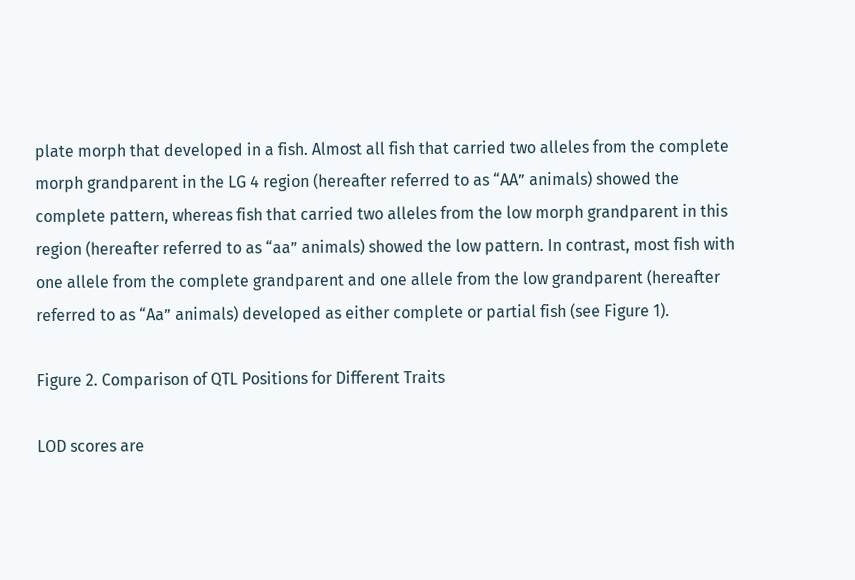plate morph that developed in a fish. Almost all fish that carried two alleles from the complete morph grandparent in the LG 4 region (hereafter referred to as “AA” animals) showed the complete pattern, whereas fish that carried two alleles from the low morph grandparent in this region (hereafter referred to as “aa” animals) showed the low pattern. In contrast, most fish with one allele from the complete grandparent and one allele from the low grandparent (hereafter referred to as “Aa” animals) developed as either complete or partial fish (see Figure 1).

Figure 2. Comparison of QTL Positions for Different Traits

LOD scores are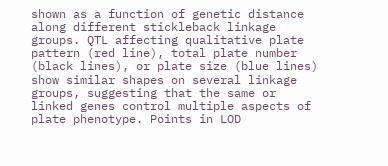shown as a function of genetic distance along different stickleback linkage groups. QTL affecting qualitative plate pattern (red line), total plate number (black lines), or plate size (blue lines) show similar shapes on several linkage groups, suggesting that the same or linked genes control multiple aspects of plate phenotype. Points in LOD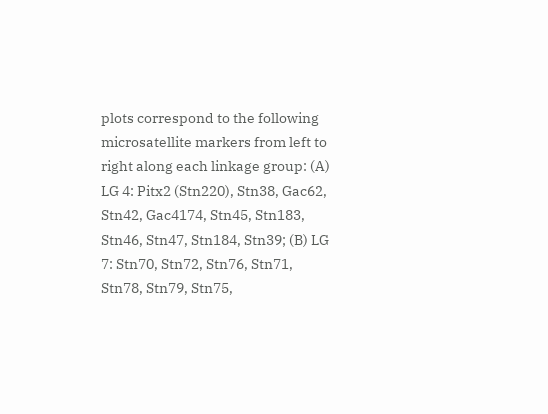plots correspond to the following microsatellite markers from left to right along each linkage group: (A) LG 4: Pitx2 (Stn220), Stn38, Gac62, Stn42, Gac4174, Stn45, Stn183, Stn46, Stn47, Stn184, Stn39; (B) LG 7: Stn70, Stn72, Stn76, Stn71, Stn78, Stn79, Stn75,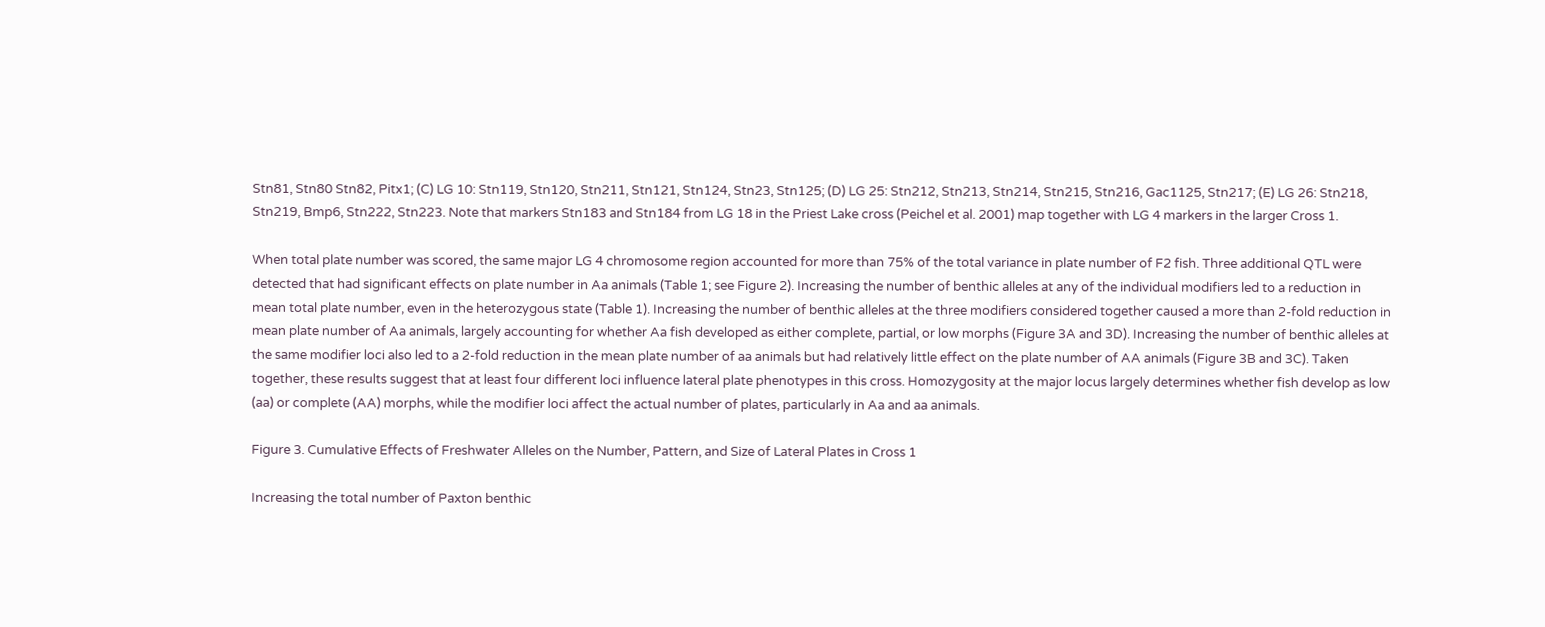Stn81, Stn80 Stn82, Pitx1; (C) LG 10: Stn119, Stn120, Stn211, Stn121, Stn124, Stn23, Stn125; (D) LG 25: Stn212, Stn213, Stn214, Stn215, Stn216, Gac1125, Stn217; (E) LG 26: Stn218, Stn219, Bmp6, Stn222, Stn223. Note that markers Stn183 and Stn184 from LG 18 in the Priest Lake cross (Peichel et al. 2001) map together with LG 4 markers in the larger Cross 1.

When total plate number was scored, the same major LG 4 chromosome region accounted for more than 75% of the total variance in plate number of F2 fish. Three additional QTL were detected that had significant effects on plate number in Aa animals (Table 1; see Figure 2). Increasing the number of benthic alleles at any of the individual modifiers led to a reduction in mean total plate number, even in the heterozygous state (Table 1). Increasing the number of benthic alleles at the three modifiers considered together caused a more than 2-fold reduction in mean plate number of Aa animals, largely accounting for whether Aa fish developed as either complete, partial, or low morphs (Figure 3A and 3D). Increasing the number of benthic alleles at the same modifier loci also led to a 2-fold reduction in the mean plate number of aa animals but had relatively little effect on the plate number of AA animals (Figure 3B and 3C). Taken together, these results suggest that at least four different loci influence lateral plate phenotypes in this cross. Homozygosity at the major locus largely determines whether fish develop as low (aa) or complete (AA) morphs, while the modifier loci affect the actual number of plates, particularly in Aa and aa animals.

Figure 3. Cumulative Effects of Freshwater Alleles on the Number, Pattern, and Size of Lateral Plates in Cross 1

Increasing the total number of Paxton benthic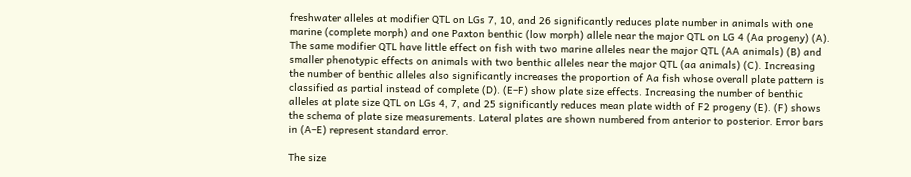freshwater alleles at modifier QTL on LGs 7, 10, and 26 significantly reduces plate number in animals with one marine (complete morph) and one Paxton benthic (low morph) allele near the major QTL on LG 4 (Aa progeny) (A). The same modifier QTL have little effect on fish with two marine alleles near the major QTL (AA animals) (B) and smaller phenotypic effects on animals with two benthic alleles near the major QTL (aa animals) (C). Increasing the number of benthic alleles also significantly increases the proportion of Aa fish whose overall plate pattern is classified as partial instead of complete (D). (E–F) show plate size effects. Increasing the number of benthic alleles at plate size QTL on LGs 4, 7, and 25 significantly reduces mean plate width of F2 progeny (E). (F) shows the schema of plate size measurements. Lateral plates are shown numbered from anterior to posterior. Error bars in (A–E) represent standard error.

The size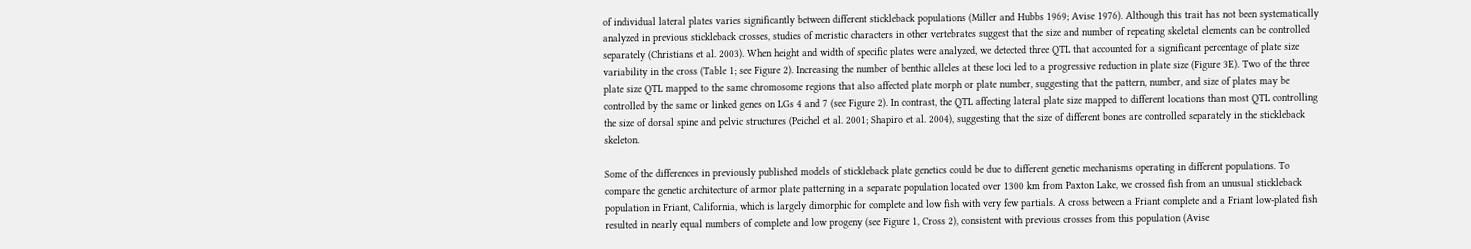of individual lateral plates varies significantly between different stickleback populations (Miller and Hubbs 1969; Avise 1976). Although this trait has not been systematically analyzed in previous stickleback crosses, studies of meristic characters in other vertebrates suggest that the size and number of repeating skeletal elements can be controlled separately (Christians et al. 2003). When height and width of specific plates were analyzed, we detected three QTL that accounted for a significant percentage of plate size variability in the cross (Table 1; see Figure 2). Increasing the number of benthic alleles at these loci led to a progressive reduction in plate size (Figure 3E). Two of the three plate size QTL mapped to the same chromosome regions that also affected plate morph or plate number, suggesting that the pattern, number, and size of plates may be controlled by the same or linked genes on LGs 4 and 7 (see Figure 2). In contrast, the QTL affecting lateral plate size mapped to different locations than most QTL controlling the size of dorsal spine and pelvic structures (Peichel et al. 2001; Shapiro et al. 2004), suggesting that the size of different bones are controlled separately in the stickleback skeleton.

Some of the differences in previously published models of stickleback plate genetics could be due to different genetic mechanisms operating in different populations. To compare the genetic architecture of armor plate patterning in a separate population located over 1300 km from Paxton Lake, we crossed fish from an unusual stickleback population in Friant, California, which is largely dimorphic for complete and low fish with very few partials. A cross between a Friant complete and a Friant low-plated fish resulted in nearly equal numbers of complete and low progeny (see Figure 1, Cross 2), consistent with previous crosses from this population (Avise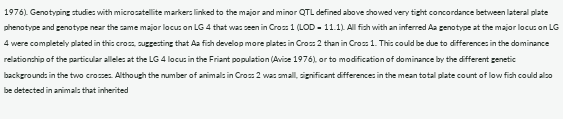1976). Genotyping studies with microsatellite markers linked to the major and minor QTL defined above showed very tight concordance between lateral plate phenotype and genotype near the same major locus on LG 4 that was seen in Cross 1 (LOD = 11.1). All fish with an inferred Aa genotype at the major locus on LG 4 were completely plated in this cross, suggesting that Aa fish develop more plates in Cross 2 than in Cross 1. This could be due to differences in the dominance relationship of the particular alleles at the LG 4 locus in the Friant population (Avise 1976), or to modification of dominance by the different genetic backgrounds in the two crosses. Although the number of animals in Cross 2 was small, significant differences in the mean total plate count of low fish could also be detected in animals that inherited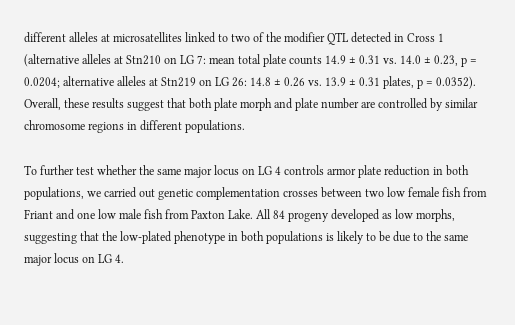different alleles at microsatellites linked to two of the modifier QTL detected in Cross 1 (alternative alleles at Stn210 on LG 7: mean total plate counts 14.9 ± 0.31 vs. 14.0 ± 0.23, p = 0.0204; alternative alleles at Stn219 on LG 26: 14.8 ± 0.26 vs. 13.9 ± 0.31 plates, p = 0.0352). Overall, these results suggest that both plate morph and plate number are controlled by similar chromosome regions in different populations.

To further test whether the same major locus on LG 4 controls armor plate reduction in both populations, we carried out genetic complementation crosses between two low female fish from Friant and one low male fish from Paxton Lake. All 84 progeny developed as low morphs, suggesting that the low-plated phenotype in both populations is likely to be due to the same major locus on LG 4.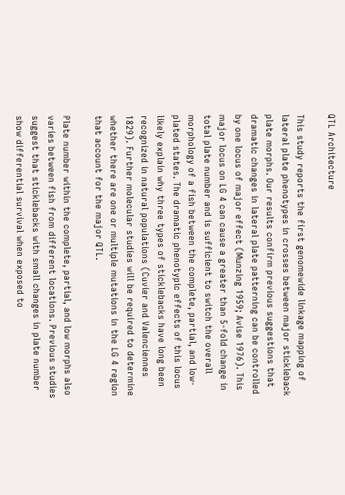QTL Architecture

This study reports the first genomewide linkage mapping of lateral plate phenotypes in crosses between major stickleback plate morphs. Our results confirm previous suggestions that dramatic changes in lateral plate patterning can be controlled by one locus of major effect (Munzing 1959; Avise 1976). This major locus on LG 4 can cause a greater than 5-fold change in total plate number and is sufficient to switch the overall morphology of a fish between the complete, partial, and low-plated states. The dramatic phenotypic effects of this locus likely explain why three types of sticklebacks have long been recognized in natural populations (Cuvier and Valenciennes 1829). Further molecular studies will be required to determine whether there are one or multiple mutations in the LG 4 region that account for the major QTL.

Plate number within the complete, partial, and low morphs also varies between fish from different locations. Previous studies suggest that sticklebacks with small changes in plate number show differential survival when exposed to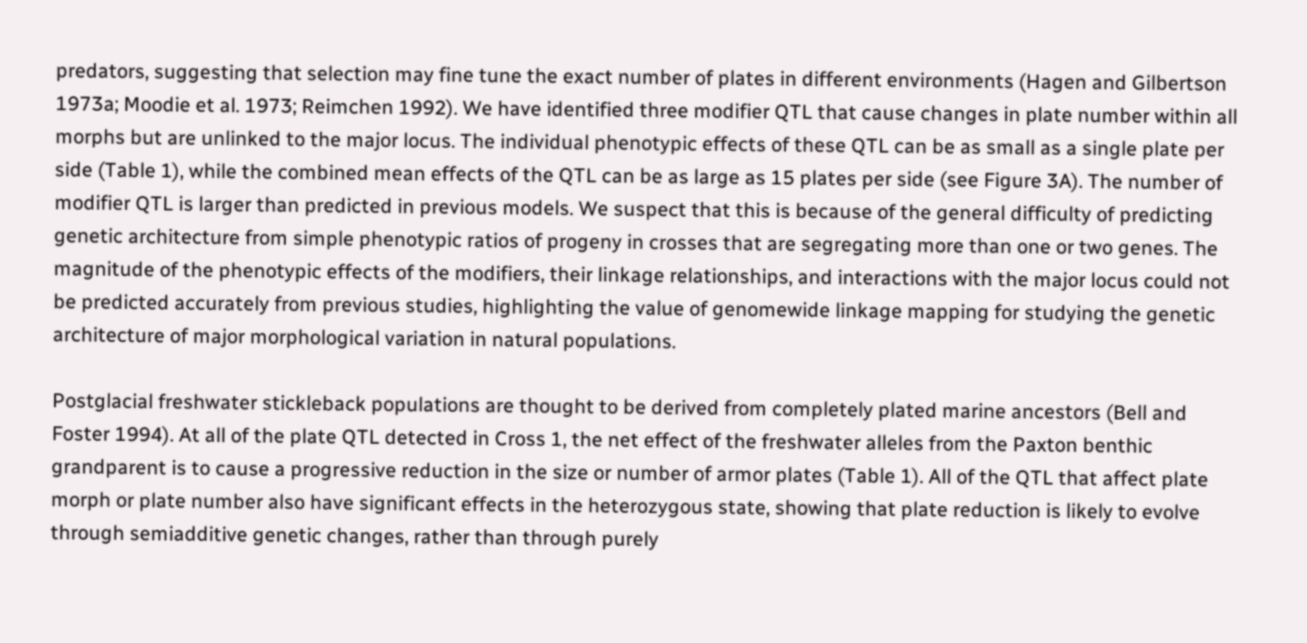predators, suggesting that selection may fine tune the exact number of plates in different environments (Hagen and Gilbertson 1973a; Moodie et al. 1973; Reimchen 1992). We have identified three modifier QTL that cause changes in plate number within all morphs but are unlinked to the major locus. The individual phenotypic effects of these QTL can be as small as a single plate per side (Table 1), while the combined mean effects of the QTL can be as large as 15 plates per side (see Figure 3A). The number of modifier QTL is larger than predicted in previous models. We suspect that this is because of the general difficulty of predicting genetic architecture from simple phenotypic ratios of progeny in crosses that are segregating more than one or two genes. The magnitude of the phenotypic effects of the modifiers, their linkage relationships, and interactions with the major locus could not be predicted accurately from previous studies, highlighting the value of genomewide linkage mapping for studying the genetic architecture of major morphological variation in natural populations.

Postglacial freshwater stickleback populations are thought to be derived from completely plated marine ancestors (Bell and Foster 1994). At all of the plate QTL detected in Cross 1, the net effect of the freshwater alleles from the Paxton benthic grandparent is to cause a progressive reduction in the size or number of armor plates (Table 1). All of the QTL that affect plate morph or plate number also have significant effects in the heterozygous state, showing that plate reduction is likely to evolve through semiadditive genetic changes, rather than through purely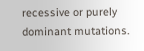recessive or purely dominant mutations.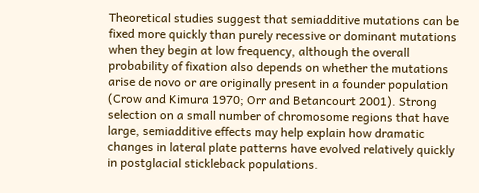Theoretical studies suggest that semiadditive mutations can be fixed more quickly than purely recessive or dominant mutations when they begin at low frequency, although the overall probability of fixation also depends on whether the mutations arise de novo or are originally present in a founder population (Crow and Kimura 1970; Orr and Betancourt 2001). Strong selection on a small number of chromosome regions that have large, semiadditive effects may help explain how dramatic changes in lateral plate patterns have evolved relatively quickly in postglacial stickleback populations.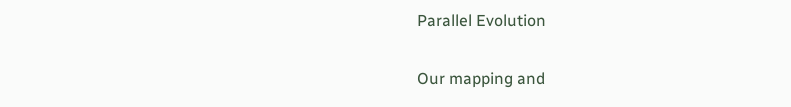Parallel Evolution

Our mapping and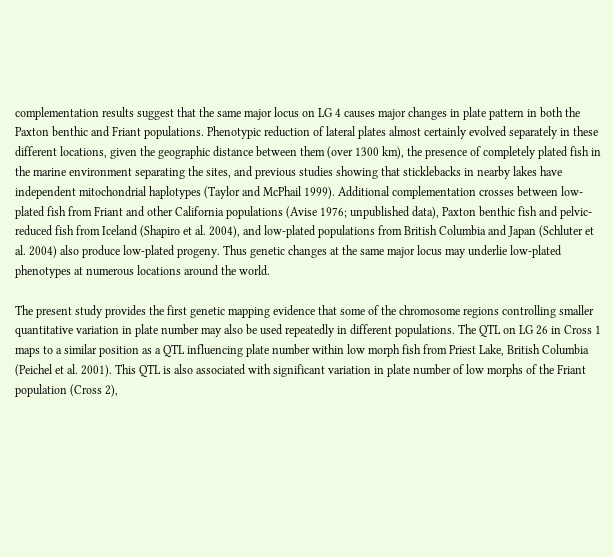complementation results suggest that the same major locus on LG 4 causes major changes in plate pattern in both the Paxton benthic and Friant populations. Phenotypic reduction of lateral plates almost certainly evolved separately in these different locations, given the geographic distance between them (over 1300 km), the presence of completely plated fish in the marine environment separating the sites, and previous studies showing that sticklebacks in nearby lakes have independent mitochondrial haplotypes (Taylor and McPhail 1999). Additional complementation crosses between low-plated fish from Friant and other California populations (Avise 1976; unpublished data), Paxton benthic fish and pelvic-reduced fish from Iceland (Shapiro et al. 2004), and low-plated populations from British Columbia and Japan (Schluter et al. 2004) also produce low-plated progeny. Thus genetic changes at the same major locus may underlie low-plated phenotypes at numerous locations around the world.

The present study provides the first genetic mapping evidence that some of the chromosome regions controlling smaller quantitative variation in plate number may also be used repeatedly in different populations. The QTL on LG 26 in Cross 1 maps to a similar position as a QTL influencing plate number within low morph fish from Priest Lake, British Columbia (Peichel et al. 2001). This QTL is also associated with significant variation in plate number of low morphs of the Friant population (Cross 2),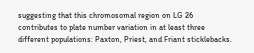suggesting that this chromosomal region on LG 26 contributes to plate number variation in at least three different populations: Paxton, Priest, and Friant sticklebacks.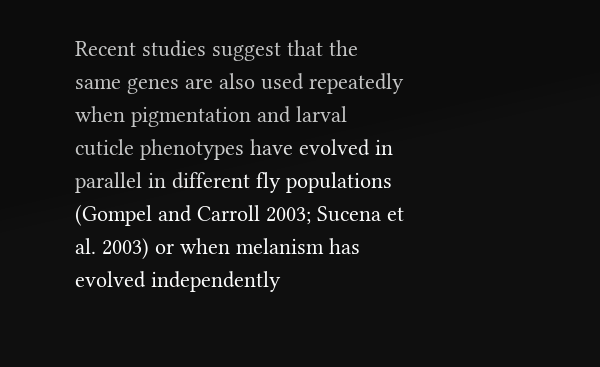Recent studies suggest that the same genes are also used repeatedly when pigmentation and larval cuticle phenotypes have evolved in parallel in different fly populations (Gompel and Carroll 2003; Sucena et al. 2003) or when melanism has evolved independently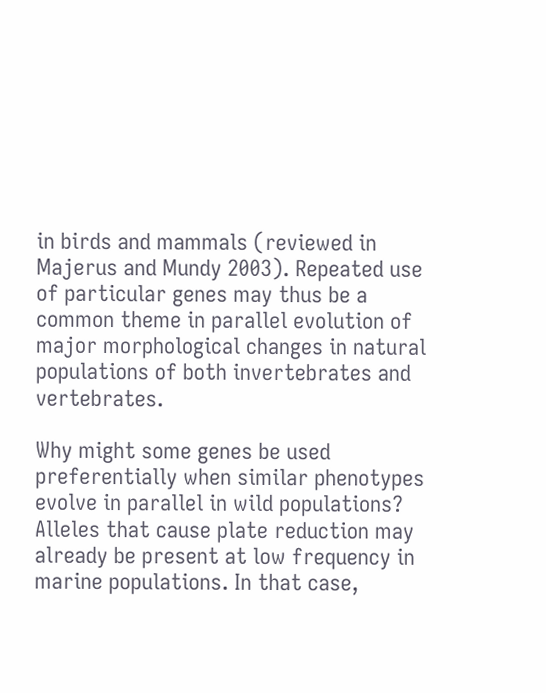in birds and mammals (reviewed in Majerus and Mundy 2003). Repeated use of particular genes may thus be a common theme in parallel evolution of major morphological changes in natural populations of both invertebrates and vertebrates.

Why might some genes be used preferentially when similar phenotypes evolve in parallel in wild populations? Alleles that cause plate reduction may already be present at low frequency in marine populations. In that case,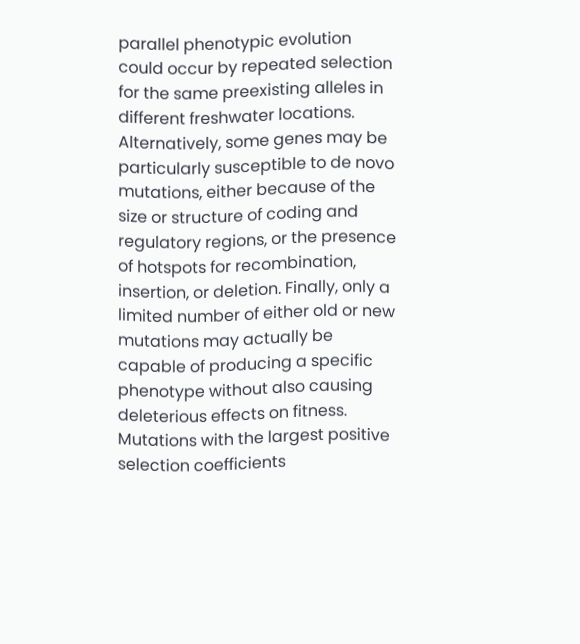parallel phenotypic evolution could occur by repeated selection for the same preexisting alleles in different freshwater locations. Alternatively, some genes may be particularly susceptible to de novo mutations, either because of the size or structure of coding and regulatory regions, or the presence of hotspots for recombination, insertion, or deletion. Finally, only a limited number of either old or new mutations may actually be capable of producing a specific phenotype without also causing deleterious effects on fitness. Mutations with the largest positive selection coefficients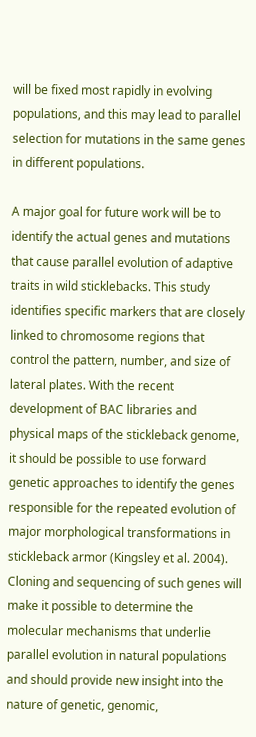will be fixed most rapidly in evolving populations, and this may lead to parallel selection for mutations in the same genes in different populations.

A major goal for future work will be to identify the actual genes and mutations that cause parallel evolution of adaptive traits in wild sticklebacks. This study identifies specific markers that are closely linked to chromosome regions that control the pattern, number, and size of lateral plates. With the recent development of BAC libraries and physical maps of the stickleback genome, it should be possible to use forward genetic approaches to identify the genes responsible for the repeated evolution of major morphological transformations in stickleback armor (Kingsley et al. 2004). Cloning and sequencing of such genes will make it possible to determine the molecular mechanisms that underlie parallel evolution in natural populations and should provide new insight into the nature of genetic, genomic,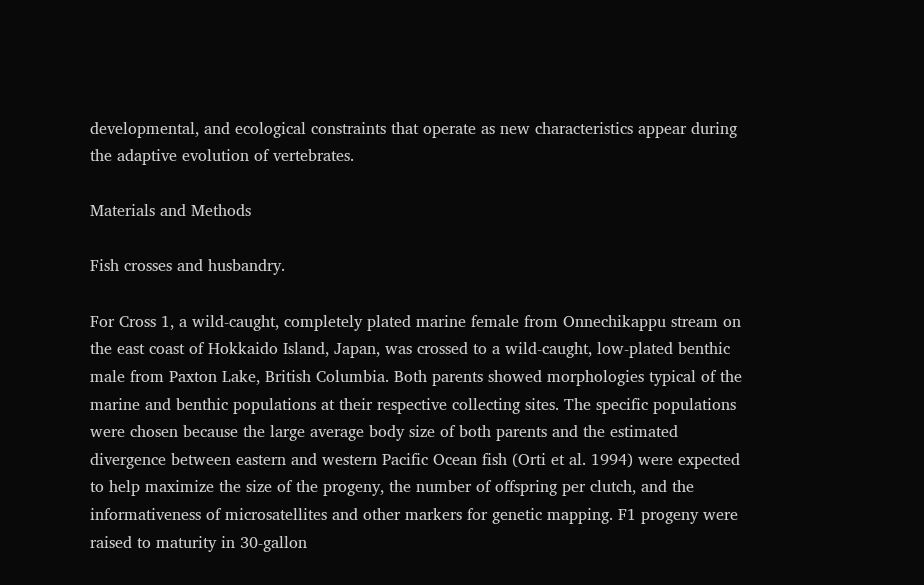developmental, and ecological constraints that operate as new characteristics appear during the adaptive evolution of vertebrates.

Materials and Methods

Fish crosses and husbandry.

For Cross 1, a wild-caught, completely plated marine female from Onnechikappu stream on the east coast of Hokkaido Island, Japan, was crossed to a wild-caught, low-plated benthic male from Paxton Lake, British Columbia. Both parents showed morphologies typical of the marine and benthic populations at their respective collecting sites. The specific populations were chosen because the large average body size of both parents and the estimated divergence between eastern and western Pacific Ocean fish (Orti et al. 1994) were expected to help maximize the size of the progeny, the number of offspring per clutch, and the informativeness of microsatellites and other markers for genetic mapping. F1 progeny were raised to maturity in 30-gallon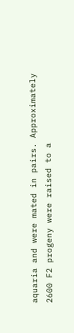aquaria and were mated in pairs. Approximately 2600 F2 progeny were raised to a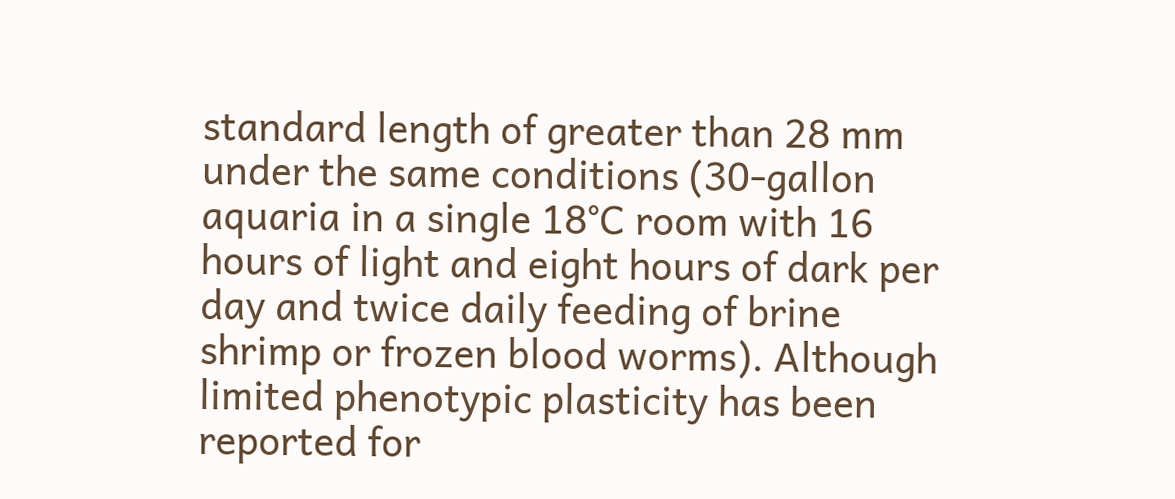standard length of greater than 28 mm under the same conditions (30-gallon aquaria in a single 18°C room with 16 hours of light and eight hours of dark per day and twice daily feeding of brine shrimp or frozen blood worms). Although limited phenotypic plasticity has been reported for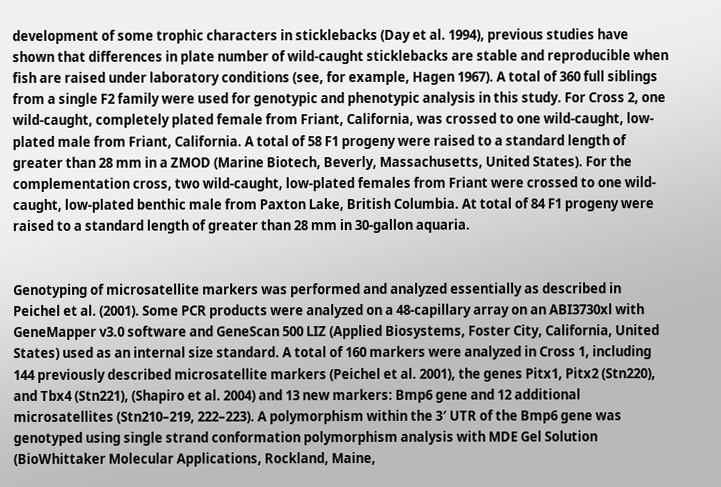development of some trophic characters in sticklebacks (Day et al. 1994), previous studies have shown that differences in plate number of wild-caught sticklebacks are stable and reproducible when fish are raised under laboratory conditions (see, for example, Hagen 1967). A total of 360 full siblings from a single F2 family were used for genotypic and phenotypic analysis in this study. For Cross 2, one wild-caught, completely plated female from Friant, California, was crossed to one wild-caught, low-plated male from Friant, California. A total of 58 F1 progeny were raised to a standard length of greater than 28 mm in a ZMOD (Marine Biotech, Beverly, Massachusetts, United States). For the complementation cross, two wild-caught, low-plated females from Friant were crossed to one wild-caught, low-plated benthic male from Paxton Lake, British Columbia. At total of 84 F1 progeny were raised to a standard length of greater than 28 mm in 30-gallon aquaria.


Genotyping of microsatellite markers was performed and analyzed essentially as described in Peichel et al. (2001). Some PCR products were analyzed on a 48-capillary array on an ABI3730xl with GeneMapper v3.0 software and GeneScan 500 LIZ (Applied Biosystems, Foster City, California, United States) used as an internal size standard. A total of 160 markers were analyzed in Cross 1, including 144 previously described microsatellite markers (Peichel et al. 2001), the genes Pitx1, Pitx2 (Stn220), and Tbx4 (Stn221), (Shapiro et al. 2004) and 13 new markers: Bmp6 gene and 12 additional microsatellites (Stn210–219, 222–223). A polymorphism within the 3′ UTR of the Bmp6 gene was genotyped using single strand conformation polymorphism analysis with MDE Gel Solution (BioWhittaker Molecular Applications, Rockland, Maine,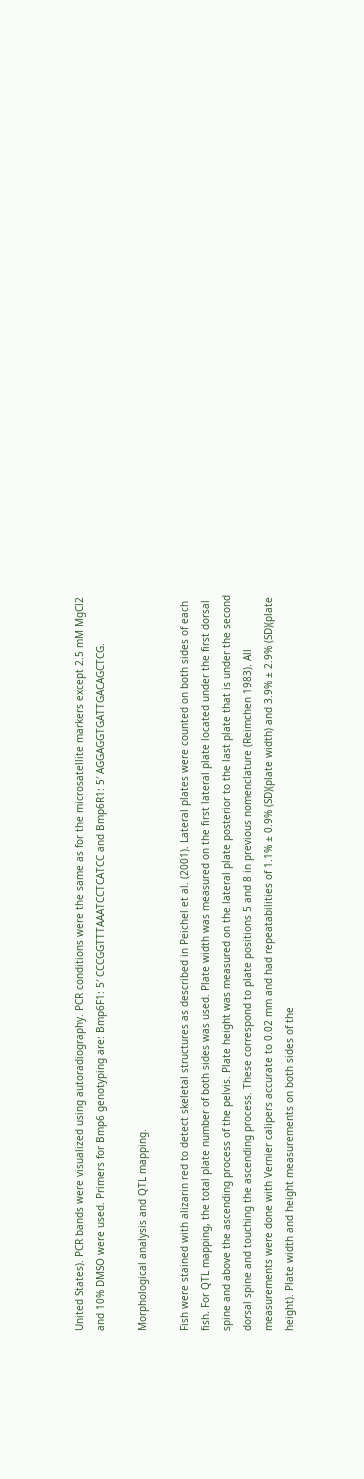United States). PCR bands were visualized using autoradiography. PCR conditions were the same as for the microsatellite markers except 2.5 mM MgCl2 and 10% DMSO were used. Primers for Bmp6 genotyping are: Bmp6F1: 5′ CCCGGTTTAAATCCTCATCC and Bmp6R1: 5′ AGGAGGTGATTGACAGCTCG.

Morphological analysis and QTL mapping.

Fish were stained with alizarin red to detect skeletal structures as described in Peichel et al. (2001). Lateral plates were counted on both sides of each fish. For QTL mapping, the total plate number of both sides was used. Plate width was measured on the first lateral plate located under the first dorsal spine and above the ascending process of the pelvis. Plate height was measured on the lateral plate posterior to the last plate that is under the second dorsal spine and touching the ascending process. These correspond to plate positions 5 and 8 in previous nomenclature (Reimchen 1983). All measurements were done with Vernier calipers accurate to 0.02 mm and had repeatabilities of 1.1% ± 0.9% (SD)(plate width) and 3.9% ± 2.9% (SD)(plate height). Plate width and height measurements on both sides of the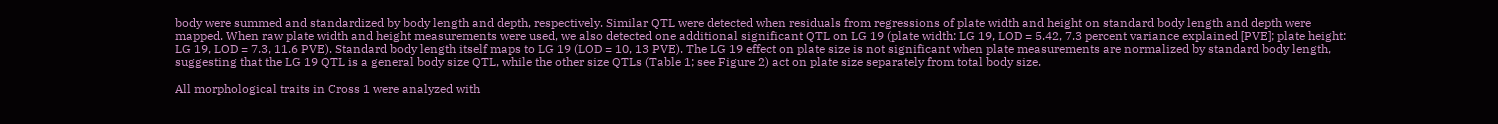body were summed and standardized by body length and depth, respectively. Similar QTL were detected when residuals from regressions of plate width and height on standard body length and depth were mapped. When raw plate width and height measurements were used, we also detected one additional significant QTL on LG 19 (plate width: LG 19, LOD = 5.42, 7.3 percent variance explained [PVE]; plate height: LG 19, LOD = 7.3, 11.6 PVE). Standard body length itself maps to LG 19 (LOD = 10, 13 PVE). The LG 19 effect on plate size is not significant when plate measurements are normalized by standard body length, suggesting that the LG 19 QTL is a general body size QTL, while the other size QTLs (Table 1; see Figure 2) act on plate size separately from total body size.

All morphological traits in Cross 1 were analyzed with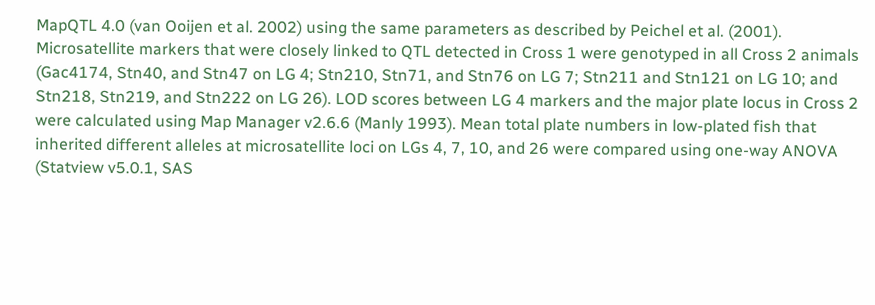MapQTL 4.0 (van Ooijen et al. 2002) using the same parameters as described by Peichel et al. (2001). Microsatellite markers that were closely linked to QTL detected in Cross 1 were genotyped in all Cross 2 animals (Gac4174, Stn40, and Stn47 on LG 4; Stn210, Stn71, and Stn76 on LG 7; Stn211 and Stn121 on LG 10; and Stn218, Stn219, and Stn222 on LG 26). LOD scores between LG 4 markers and the major plate locus in Cross 2 were calculated using Map Manager v2.6.6 (Manly 1993). Mean total plate numbers in low-plated fish that inherited different alleles at microsatellite loci on LGs 4, 7, 10, and 26 were compared using one-way ANOVA (Statview v5.0.1, SAS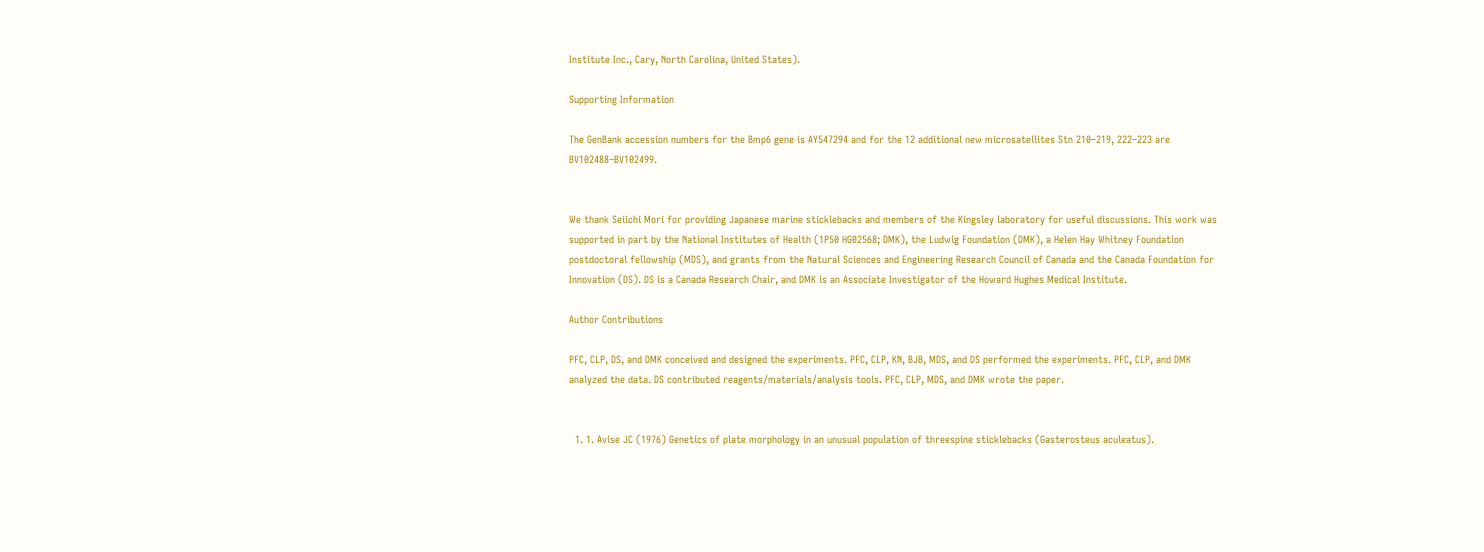Institute Inc., Cary, North Carolina, United States).

Supporting Information

The GenBank accession numbers for the Bmp6 gene is AY547294 and for the 12 additional new microsatellites Stn 210–219, 222–223 are BV102488–BV102499.


We thank Seiichi Mori for providing Japanese marine sticklebacks and members of the Kingsley laboratory for useful discussions. This work was supported in part by the National Institutes of Health (1P50 HG02568; DMK), the Ludwig Foundation (DMK), a Helen Hay Whitney Foundation postdoctoral fellowship (MDS), and grants from the Natural Sciences and Engineering Research Council of Canada and the Canada Foundation for Innovation (DS). DS is a Canada Research Chair, and DMK is an Associate Investigator of the Howard Hughes Medical Institute.

Author Contributions

PFC, CLP, DS, and DMK conceived and designed the experiments. PFC, CLP, KN, BJB, MDS, and DS performed the experiments. PFC, CLP, and DMK analyzed the data. DS contributed reagents/materials/analysis tools. PFC, CLP, MDS, and DMK wrote the paper.


  1. 1. Avise JC (1976) Genetics of plate morphology in an unusual population of threespine sticklebacks (Gasterosteus aculeatus).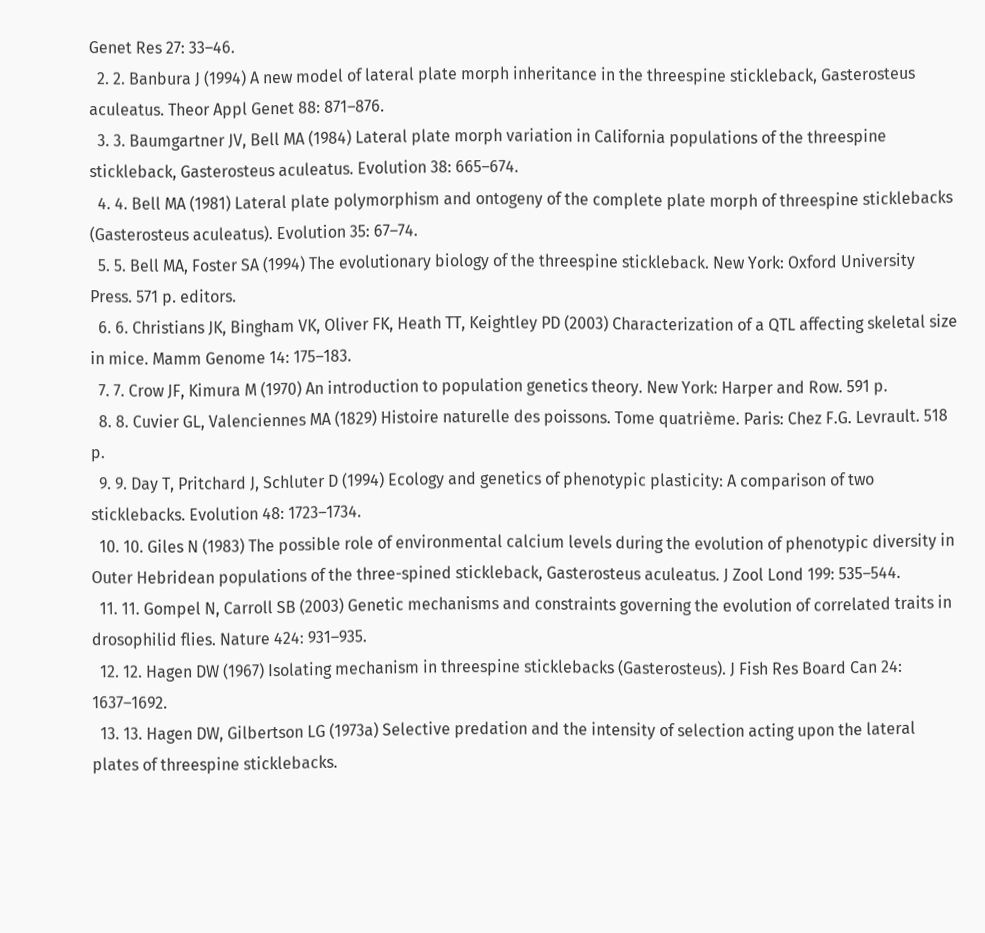Genet Res 27: 33–46.
  2. 2. Banbura J (1994) A new model of lateral plate morph inheritance in the threespine stickleback, Gasterosteus aculeatus. Theor Appl Genet 88: 871–876.
  3. 3. Baumgartner JV, Bell MA (1984) Lateral plate morph variation in California populations of the threespine stickleback, Gasterosteus aculeatus. Evolution 38: 665–674.
  4. 4. Bell MA (1981) Lateral plate polymorphism and ontogeny of the complete plate morph of threespine sticklebacks (Gasterosteus aculeatus). Evolution 35: 67–74.
  5. 5. Bell MA, Foster SA (1994) The evolutionary biology of the threespine stickleback. New York: Oxford University Press. 571 p. editors.
  6. 6. Christians JK, Bingham VK, Oliver FK, Heath TT, Keightley PD (2003) Characterization of a QTL affecting skeletal size in mice. Mamm Genome 14: 175–183.
  7. 7. Crow JF, Kimura M (1970) An introduction to population genetics theory. New York: Harper and Row. 591 p.
  8. 8. Cuvier GL, Valenciennes MA (1829) Histoire naturelle des poissons. Tome quatrième. Paris: Chez F.G. Levrault. 518 p.
  9. 9. Day T, Pritchard J, Schluter D (1994) Ecology and genetics of phenotypic plasticity: A comparison of two sticklebacks. Evolution 48: 1723–1734.
  10. 10. Giles N (1983) The possible role of environmental calcium levels during the evolution of phenotypic diversity in Outer Hebridean populations of the three-spined stickleback, Gasterosteus aculeatus. J Zool Lond 199: 535–544.
  11. 11. Gompel N, Carroll SB (2003) Genetic mechanisms and constraints governing the evolution of correlated traits in drosophilid flies. Nature 424: 931–935.
  12. 12. Hagen DW (1967) Isolating mechanism in threespine sticklebacks (Gasterosteus). J Fish Res Board Can 24: 1637–1692.
  13. 13. Hagen DW, Gilbertson LG (1973a) Selective predation and the intensity of selection acting upon the lateral plates of threespine sticklebacks.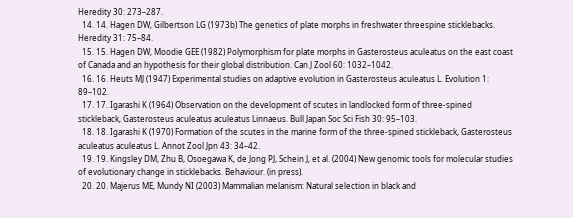Heredity 30: 273–287.
  14. 14. Hagen DW, Gilbertson LG (1973b) The genetics of plate morphs in freshwater threespine sticklebacks. Heredity 31: 75–84.
  15. 15. Hagen DW, Moodie GEE (1982) Polymorphism for plate morphs in Gasterosteus aculeatus on the east coast of Canada and an hypothesis for their global distribution. Can J Zool 60: 1032–1042.
  16. 16. Heuts MJ (1947) Experimental studies on adaptive evolution in Gasterosteus aculeatus L. Evolution 1: 89–102.
  17. 17. Igarashi K (1964) Observation on the development of scutes in landlocked form of three-spined stickleback, Gasterosteus aculeatus aculeatus Linnaeus. Bull Japan Soc Sci Fish 30: 95–103.
  18. 18. Igarashi K (1970) Formation of the scutes in the marine form of the three-spined stickleback, Gasterosteus aculeatus aculeatus L. Annot Zool Jpn 43: 34–42.
  19. 19. Kingsley DM, Zhu B, Osoegawa K, de Jong PJ, Schein J, et al. (2004) New genomic tools for molecular studies of evolutionary change in sticklebacks. Behaviour. (in press).
  20. 20. Majerus ME, Mundy NI (2003) Mammalian melanism: Natural selection in black and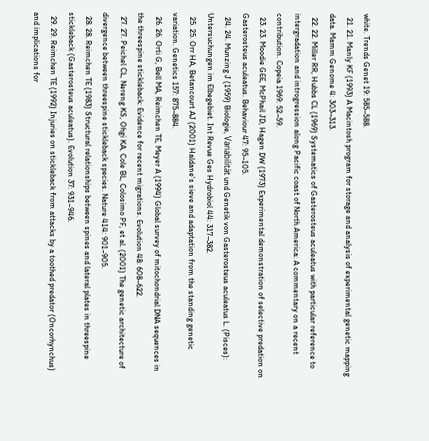white. Trends Genet 19: 585–588.
  21. 21. Manly KF (1993) A Macintosh program for storage and analysis of experimental genetic mapping data. Mamm Genome 4: 303–313.
  22. 22. Miller RR, Hubbs CL (1969) Systematics of Gasterosteus aculeatus with particular reference to intergradation and introgression along Pacific coast of North America: A commentary on a recent contribution. Copeia 1969: 52–59.
  23. 23. Moodie GEE, McPhail JD, Hagen DW (1973) Experimental demonstration of selective predation on Gasterosteus aculeatus. Behaviour 47: 95–105.
  24. 24. Munzing J (1959) Biologie, Variabilität und Genetik von Gasterosteus aculeatus L. (Pisces): Untersuchungen im Elbegebiet. Int Revue Ges Hydrobiol 44: 317–382.
  25. 25. Orr HA, Betancourt AJ (2001) Haldane's sieve and adaptation from the standing genetic variation. Genetics 157: 875–884.
  26. 26. Orti G, Bell MA, Reimchen TE, Meyer A (1994) Global survey of mitochondrial DNA sequences in the threespine stickleback: Evidence for recent migrations. Evolution 48: 608–622.
  27. 27. Peichel CL, Nereng KS, Ohgi KA, Cole BL, Colosimo PF, et al. (2001) The genetic architecture of divergence between threespine stickleback species. Nature 414: 901–905.
  28. 28. Reimchen TE (1983) Structural relationships between spines and lateral plates in threespine stickleback (Gasterosteus aculeatus). Evolution 37: 931–946.
  29. 29. Reimchen TE (1992) Injuries on stickleback from attacks by a toothed predator (Oncorhynchus) and implications for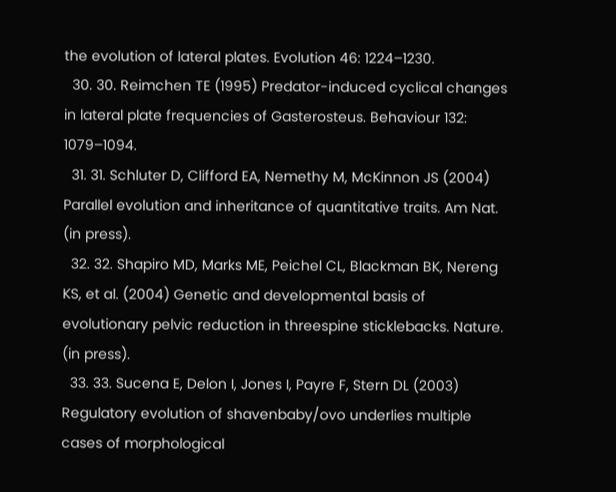the evolution of lateral plates. Evolution 46: 1224–1230.
  30. 30. Reimchen TE (1995) Predator-induced cyclical changes in lateral plate frequencies of Gasterosteus. Behaviour 132: 1079–1094.
  31. 31. Schluter D, Clifford EA, Nemethy M, McKinnon JS (2004) Parallel evolution and inheritance of quantitative traits. Am Nat. (in press).
  32. 32. Shapiro MD, Marks ME, Peichel CL, Blackman BK, Nereng KS, et al. (2004) Genetic and developmental basis of evolutionary pelvic reduction in threespine sticklebacks. Nature. (in press).
  33. 33. Sucena E, Delon I, Jones I, Payre F, Stern DL (2003) Regulatory evolution of shavenbaby/ovo underlies multiple cases of morphological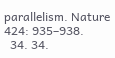parallelism. Nature 424: 935–938.
  34. 34.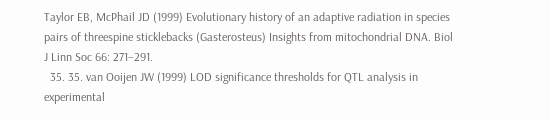Taylor EB, McPhail JD (1999) Evolutionary history of an adaptive radiation in species pairs of threespine sticklebacks (Gasterosteus) Insights from mitochondrial DNA. Biol J Linn Soc 66: 271–291.
  35. 35. van Ooijen JW (1999) LOD significance thresholds for QTL analysis in experimental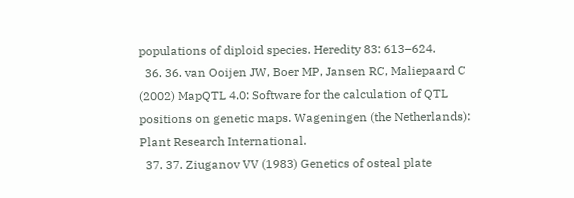populations of diploid species. Heredity 83: 613–624.
  36. 36. van Ooijen JW, Boer MP, Jansen RC, Maliepaard C (2002) MapQTL 4.0: Software for the calculation of QTL positions on genetic maps. Wageningen (the Netherlands): Plant Research International.
  37. 37. Ziuganov VV (1983) Genetics of osteal plate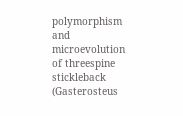polymorphism and microevolution of threespine stickleback (Gasterosteus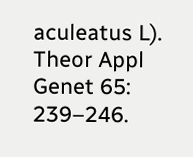aculeatus L). Theor Appl Genet 65: 239–246.